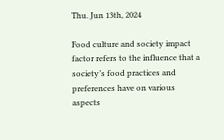Thu. Jun 13th, 2024

Food culture and society impact factor refers to the influence that a society’s food practices and preferences have on various aspects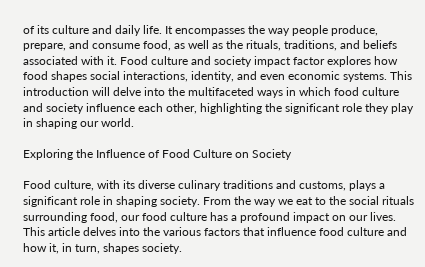of its culture and daily life. It encompasses the way people produce, prepare, and consume food, as well as the rituals, traditions, and beliefs associated with it. Food culture and society impact factor explores how food shapes social interactions, identity, and even economic systems. This introduction will delve into the multifaceted ways in which food culture and society influence each other, highlighting the significant role they play in shaping our world.

Exploring the Influence of Food Culture on Society

Food culture, with its diverse culinary traditions and customs, plays a significant role in shaping society. From the way we eat to the social rituals surrounding food, our food culture has a profound impact on our lives. This article delves into the various factors that influence food culture and how it, in turn, shapes society.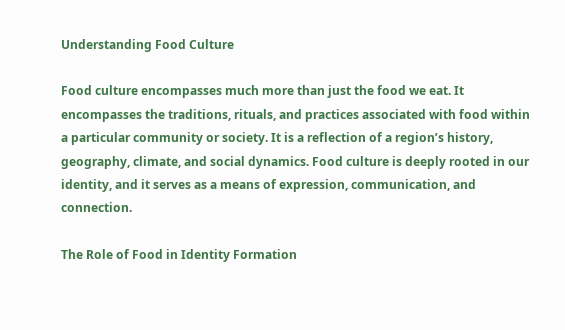Understanding Food Culture

Food culture encompasses much more than just the food we eat. It encompasses the traditions, rituals, and practices associated with food within a particular community or society. It is a reflection of a region’s history, geography, climate, and social dynamics. Food culture is deeply rooted in our identity, and it serves as a means of expression, communication, and connection.

The Role of Food in Identity Formation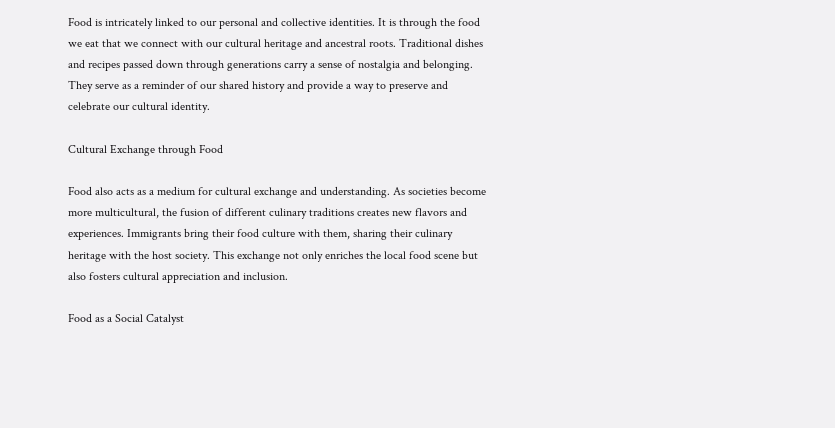Food is intricately linked to our personal and collective identities. It is through the food we eat that we connect with our cultural heritage and ancestral roots. Traditional dishes and recipes passed down through generations carry a sense of nostalgia and belonging. They serve as a reminder of our shared history and provide a way to preserve and celebrate our cultural identity.

Cultural Exchange through Food

Food also acts as a medium for cultural exchange and understanding. As societies become more multicultural, the fusion of different culinary traditions creates new flavors and experiences. Immigrants bring their food culture with them, sharing their culinary heritage with the host society. This exchange not only enriches the local food scene but also fosters cultural appreciation and inclusion.

Food as a Social Catalyst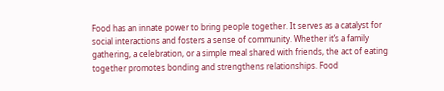Food has an innate power to bring people together. It serves as a catalyst for social interactions and fosters a sense of community. Whether it’s a family gathering, a celebration, or a simple meal shared with friends, the act of eating together promotes bonding and strengthens relationships. Food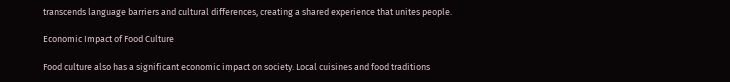transcends language barriers and cultural differences, creating a shared experience that unites people.

Economic Impact of Food Culture

Food culture also has a significant economic impact on society. Local cuisines and food traditions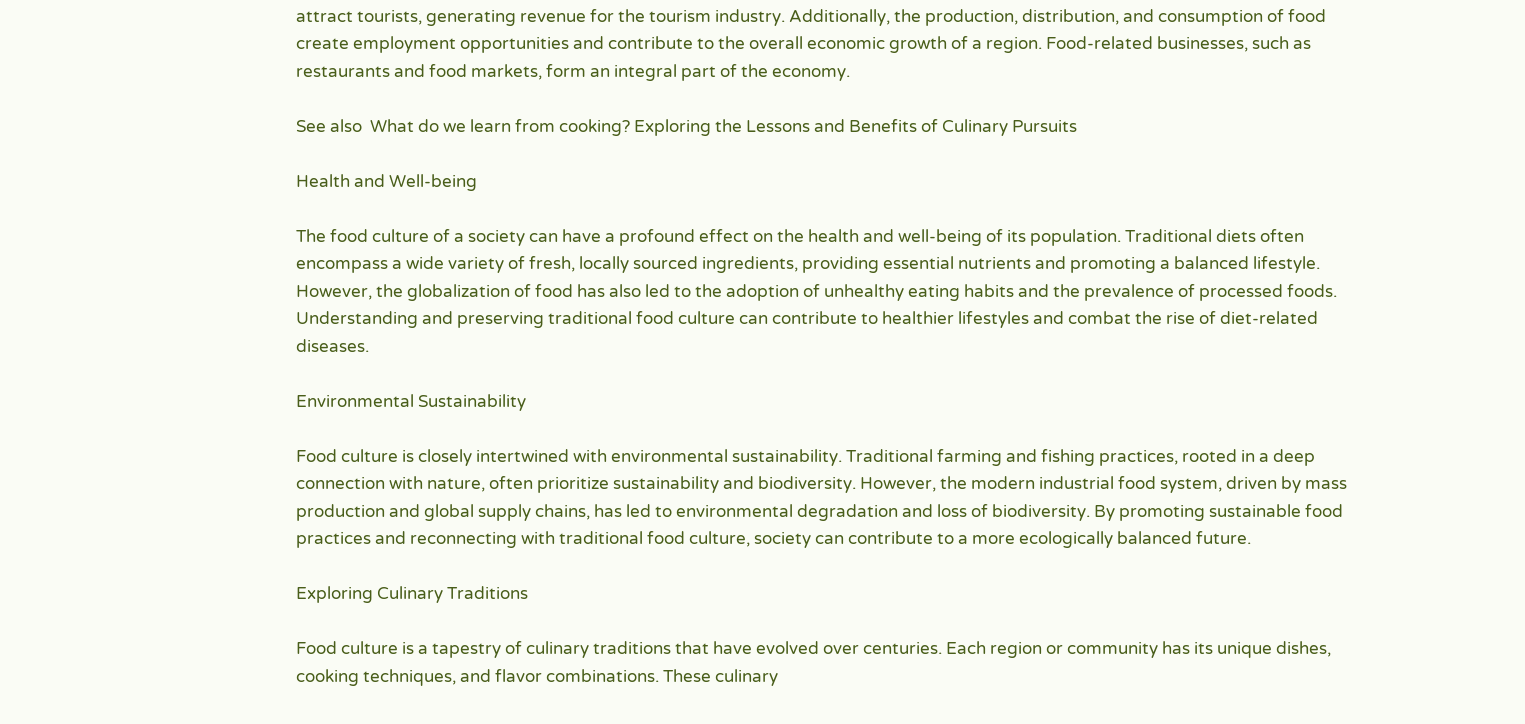attract tourists, generating revenue for the tourism industry. Additionally, the production, distribution, and consumption of food create employment opportunities and contribute to the overall economic growth of a region. Food-related businesses, such as restaurants and food markets, form an integral part of the economy.

See also  What do we learn from cooking? Exploring the Lessons and Benefits of Culinary Pursuits

Health and Well-being

The food culture of a society can have a profound effect on the health and well-being of its population. Traditional diets often encompass a wide variety of fresh, locally sourced ingredients, providing essential nutrients and promoting a balanced lifestyle. However, the globalization of food has also led to the adoption of unhealthy eating habits and the prevalence of processed foods. Understanding and preserving traditional food culture can contribute to healthier lifestyles and combat the rise of diet-related diseases.

Environmental Sustainability

Food culture is closely intertwined with environmental sustainability. Traditional farming and fishing practices, rooted in a deep connection with nature, often prioritize sustainability and biodiversity. However, the modern industrial food system, driven by mass production and global supply chains, has led to environmental degradation and loss of biodiversity. By promoting sustainable food practices and reconnecting with traditional food culture, society can contribute to a more ecologically balanced future.

Exploring Culinary Traditions

Food culture is a tapestry of culinary traditions that have evolved over centuries. Each region or community has its unique dishes, cooking techniques, and flavor combinations. These culinary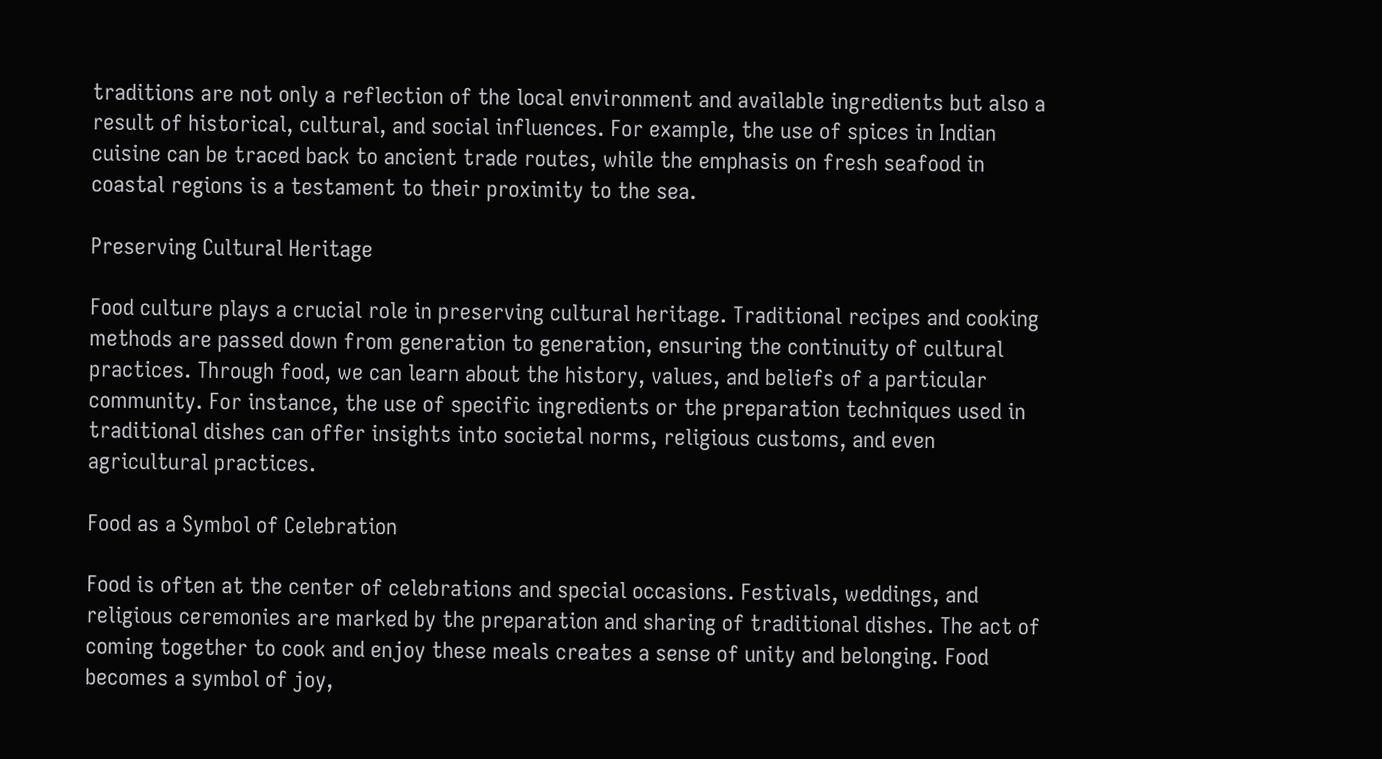traditions are not only a reflection of the local environment and available ingredients but also a result of historical, cultural, and social influences. For example, the use of spices in Indian cuisine can be traced back to ancient trade routes, while the emphasis on fresh seafood in coastal regions is a testament to their proximity to the sea.

Preserving Cultural Heritage

Food culture plays a crucial role in preserving cultural heritage. Traditional recipes and cooking methods are passed down from generation to generation, ensuring the continuity of cultural practices. Through food, we can learn about the history, values, and beliefs of a particular community. For instance, the use of specific ingredients or the preparation techniques used in traditional dishes can offer insights into societal norms, religious customs, and even agricultural practices.

Food as a Symbol of Celebration

Food is often at the center of celebrations and special occasions. Festivals, weddings, and religious ceremonies are marked by the preparation and sharing of traditional dishes. The act of coming together to cook and enjoy these meals creates a sense of unity and belonging. Food becomes a symbol of joy,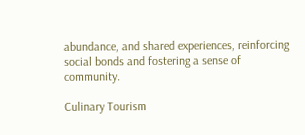abundance, and shared experiences, reinforcing social bonds and fostering a sense of community.

Culinary Tourism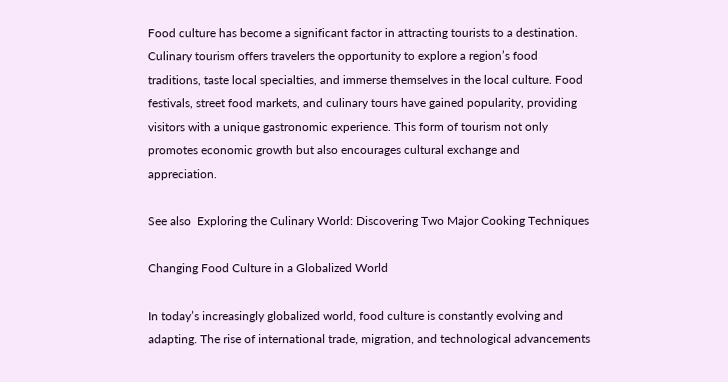Food culture has become a significant factor in attracting tourists to a destination. Culinary tourism offers travelers the opportunity to explore a region’s food traditions, taste local specialties, and immerse themselves in the local culture. Food festivals, street food markets, and culinary tours have gained popularity, providing visitors with a unique gastronomic experience. This form of tourism not only promotes economic growth but also encourages cultural exchange and appreciation.

See also  Exploring the Culinary World: Discovering Two Major Cooking Techniques

Changing Food Culture in a Globalized World

In today’s increasingly globalized world, food culture is constantly evolving and adapting. The rise of international trade, migration, and technological advancements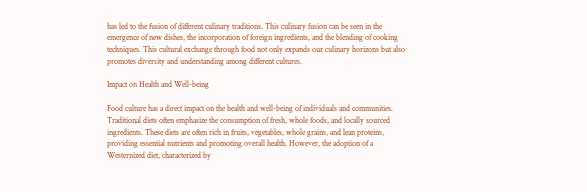has led to the fusion of different culinary traditions. This culinary fusion can be seen in the emergence of new dishes, the incorporation of foreign ingredients, and the blending of cooking techniques. This cultural exchange through food not only expands our culinary horizons but also promotes diversity and understanding among different cultures.

Impact on Health and Well-being

Food culture has a direct impact on the health and well-being of individuals and communities. Traditional diets often emphasize the consumption of fresh, whole foods, and locally sourced ingredients. These diets are often rich in fruits, vegetables, whole grains, and lean proteins, providing essential nutrients and promoting overall health. However, the adoption of a Westernized diet, characterized by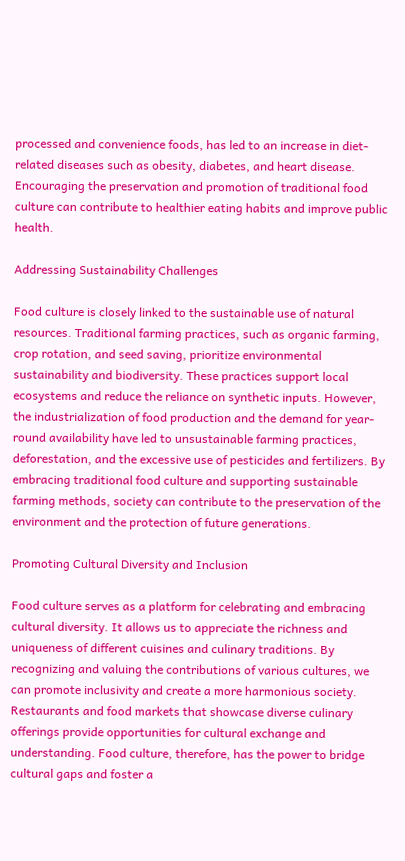processed and convenience foods, has led to an increase in diet-related diseases such as obesity, diabetes, and heart disease. Encouraging the preservation and promotion of traditional food culture can contribute to healthier eating habits and improve public health.

Addressing Sustainability Challenges

Food culture is closely linked to the sustainable use of natural resources. Traditional farming practices, such as organic farming, crop rotation, and seed saving, prioritize environmental sustainability and biodiversity. These practices support local ecosystems and reduce the reliance on synthetic inputs. However, the industrialization of food production and the demand for year-round availability have led to unsustainable farming practices, deforestation, and the excessive use of pesticides and fertilizers. By embracing traditional food culture and supporting sustainable farming methods, society can contribute to the preservation of the environment and the protection of future generations.

Promoting Cultural Diversity and Inclusion

Food culture serves as a platform for celebrating and embracing cultural diversity. It allows us to appreciate the richness and uniqueness of different cuisines and culinary traditions. By recognizing and valuing the contributions of various cultures, we can promote inclusivity and create a more harmonious society. Restaurants and food markets that showcase diverse culinary offerings provide opportunities for cultural exchange and understanding. Food culture, therefore, has the power to bridge cultural gaps and foster a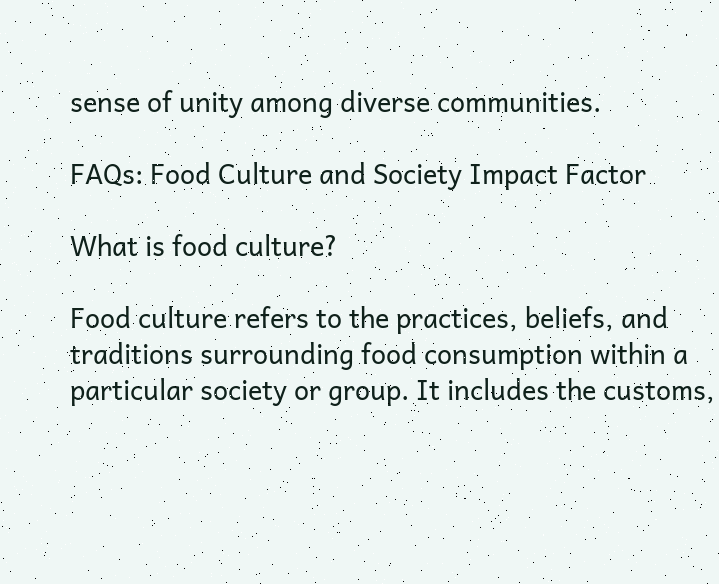sense of unity among diverse communities.

FAQs: Food Culture and Society Impact Factor

What is food culture?

Food culture refers to the practices, beliefs, and traditions surrounding food consumption within a particular society or group. It includes the customs,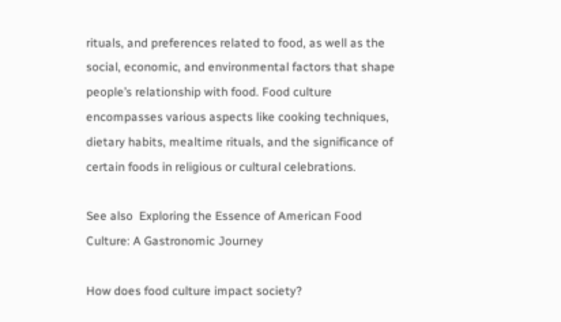rituals, and preferences related to food, as well as the social, economic, and environmental factors that shape people’s relationship with food. Food culture encompasses various aspects like cooking techniques, dietary habits, mealtime rituals, and the significance of certain foods in religious or cultural celebrations.

See also  Exploring the Essence of American Food Culture: A Gastronomic Journey

How does food culture impact society?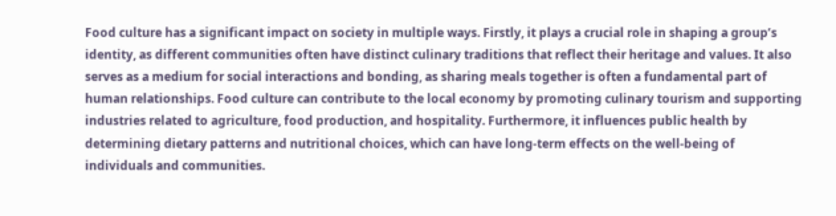Food culture has a significant impact on society in multiple ways. Firstly, it plays a crucial role in shaping a group’s identity, as different communities often have distinct culinary traditions that reflect their heritage and values. It also serves as a medium for social interactions and bonding, as sharing meals together is often a fundamental part of human relationships. Food culture can contribute to the local economy by promoting culinary tourism and supporting industries related to agriculture, food production, and hospitality. Furthermore, it influences public health by determining dietary patterns and nutritional choices, which can have long-term effects on the well-being of individuals and communities.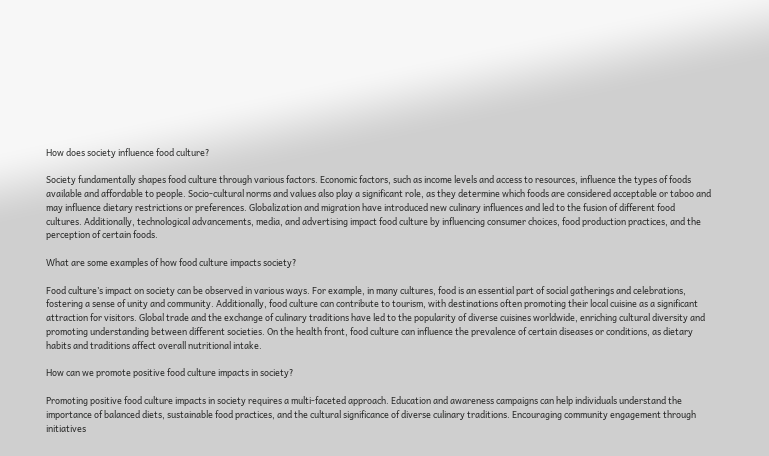How does society influence food culture?

Society fundamentally shapes food culture through various factors. Economic factors, such as income levels and access to resources, influence the types of foods available and affordable to people. Socio-cultural norms and values also play a significant role, as they determine which foods are considered acceptable or taboo and may influence dietary restrictions or preferences. Globalization and migration have introduced new culinary influences and led to the fusion of different food cultures. Additionally, technological advancements, media, and advertising impact food culture by influencing consumer choices, food production practices, and the perception of certain foods.

What are some examples of how food culture impacts society?

Food culture’s impact on society can be observed in various ways. For example, in many cultures, food is an essential part of social gatherings and celebrations, fostering a sense of unity and community. Additionally, food culture can contribute to tourism, with destinations often promoting their local cuisine as a significant attraction for visitors. Global trade and the exchange of culinary traditions have led to the popularity of diverse cuisines worldwide, enriching cultural diversity and promoting understanding between different societies. On the health front, food culture can influence the prevalence of certain diseases or conditions, as dietary habits and traditions affect overall nutritional intake.

How can we promote positive food culture impacts in society?

Promoting positive food culture impacts in society requires a multi-faceted approach. Education and awareness campaigns can help individuals understand the importance of balanced diets, sustainable food practices, and the cultural significance of diverse culinary traditions. Encouraging community engagement through initiatives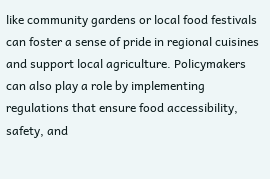like community gardens or local food festivals can foster a sense of pride in regional cuisines and support local agriculture. Policymakers can also play a role by implementing regulations that ensure food accessibility, safety, and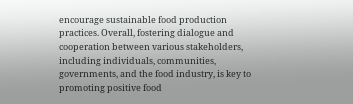encourage sustainable food production practices. Overall, fostering dialogue and cooperation between various stakeholders, including individuals, communities, governments, and the food industry, is key to promoting positive food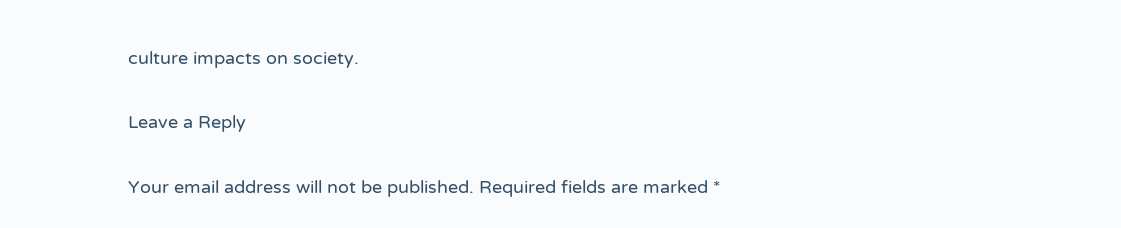culture impacts on society.

Leave a Reply

Your email address will not be published. Required fields are marked *